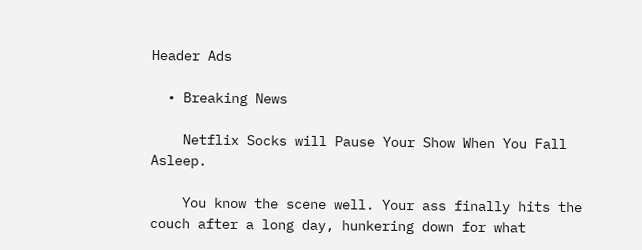Header Ads

  • Breaking News

    Netflix Socks will Pause Your Show When You Fall Asleep.

    You know the scene well. Your ass finally hits the couch after a long day, hunkering down for what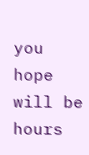you hope will be hours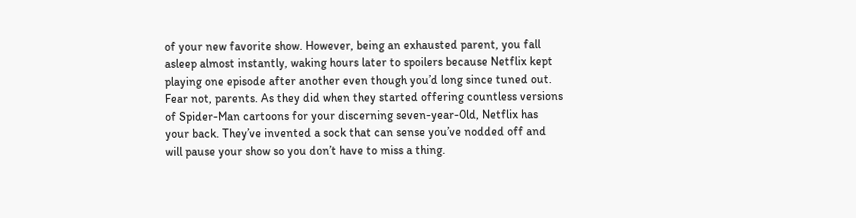of your new favorite show. However, being an exhausted parent, you fall asleep almost instantly, waking hours later to spoilers because Netflix kept playing one episode after another even though you’d long since tuned out. Fear not, parents. As they did when they started offering countless versions of Spider-Man cartoons for your discerning seven-year-0ld, Netflix has your back. They’ve invented a sock that can sense you’ve nodded off and will pause your show so you don’t have to miss a thing.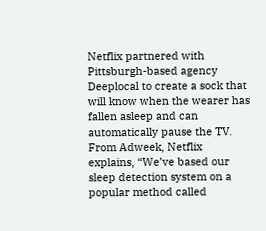Netflix partnered with Pittsburgh-based agency Deeplocal to create a sock that will know when the wearer has fallen asleep and can automatically pause the TV. From Adweek, Netflix explains, “We’ve based our sleep detection system on a popular method called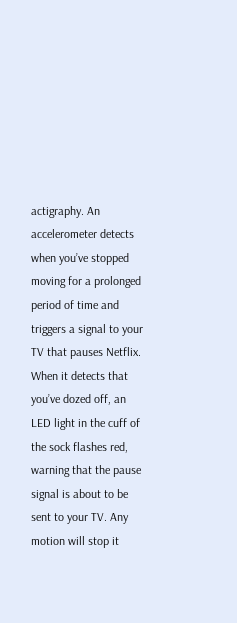actigraphy. An accelerometer detects when you’ve stopped moving for a prolonged period of time and triggers a signal to your TV that pauses Netflix. When it detects that you’ve dozed off, an LED light in the cuff of the sock flashes red, warning that the pause signal is about to be sent to your TV. Any motion will stop it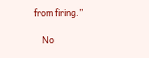from firing.”

    No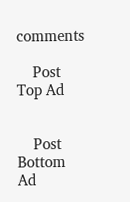comments

    Post Top Ad


    Post Bottom Ad